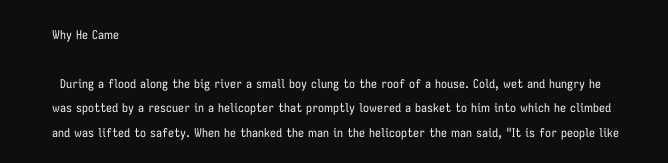Why He Came

  During a flood along the big river a small boy clung to the roof of a house. Cold, wet and hungry he was spotted by a rescuer in a helicopter that promptly lowered a basket to him into which he climbed and was lifted to safety. When he thanked the man in the helicopter the man said, "It is for people like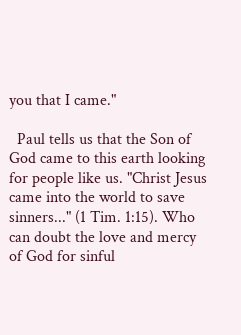you that I came."

  Paul tells us that the Son of God came to this earth looking for people like us. "Christ Jesus came into the world to save sinners..." (1 Tim. 1:15). Who can doubt the love and mercy of God for sinful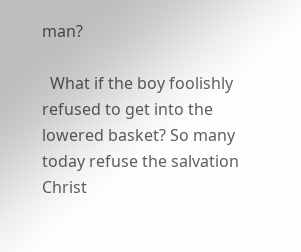man?

  What if the boy foolishly refused to get into the lowered basket? So many today refuse the salvation Christ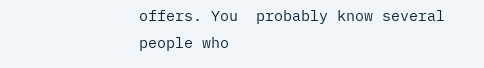offers. You  probably know several people who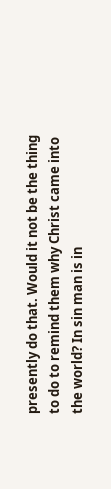presently do that. Would it not be the thing to do to remind them why Christ came into the world? In sin man is in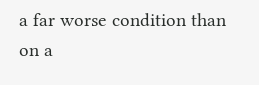a far worse condition than on a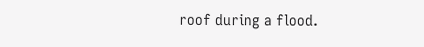roof during a flood.